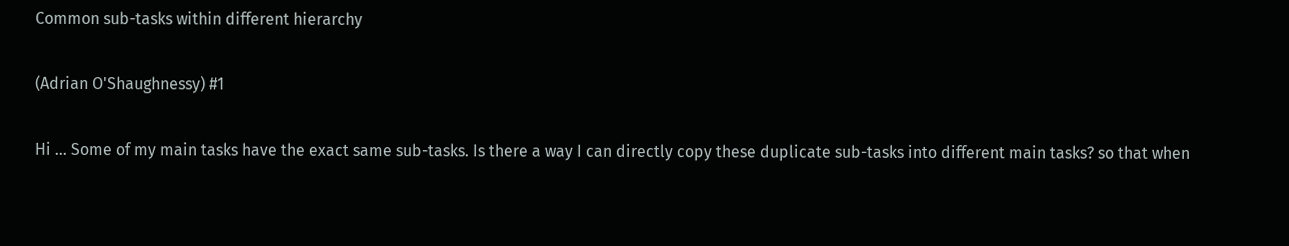Common sub-tasks within different hierarchy

(Adrian O'Shaughnessy) #1

Hi … Some of my main tasks have the exact same sub-tasks. Is there a way I can directly copy these duplicate sub-tasks into different main tasks? so that when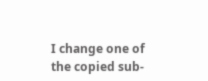I change one of the copied sub-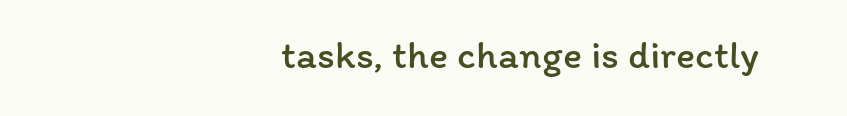tasks, the change is directly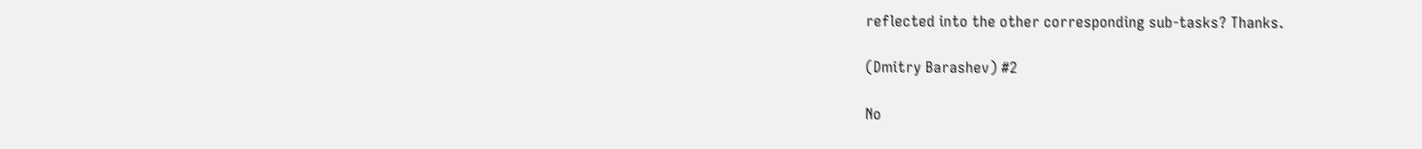reflected into the other corresponding sub-tasks? Thanks.

(Dmitry Barashev) #2

No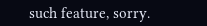such feature, sorry.